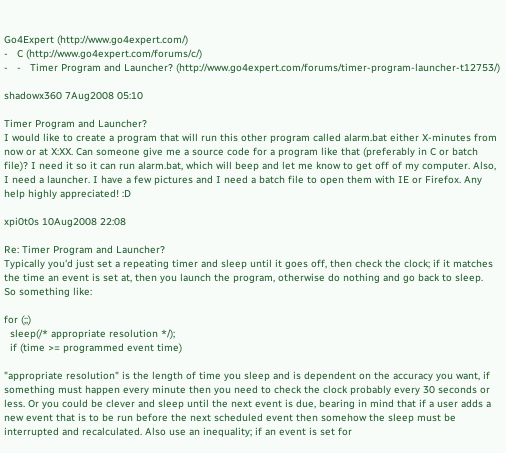Go4Expert (http://www.go4expert.com/)
-   C (http://www.go4expert.com/forums/c/)
-   -   Timer Program and Launcher? (http://www.go4expert.com/forums/timer-program-launcher-t12753/)

shadowx360 7Aug2008 05:10

Timer Program and Launcher?
I would like to create a program that will run this other program called alarm.bat either X-minutes from now or at X:XX. Can someone give me a source code for a program like that (preferably in C or batch file)? I need it so it can run alarm.bat, which will beep and let me know to get off of my computer. Also, I need a launcher. I have a few pictures and I need a batch file to open them with IE or Firefox. Any help highly appreciated! :D

xpi0t0s 10Aug2008 22:08

Re: Timer Program and Launcher?
Typically you'd just set a repeating timer and sleep until it goes off, then check the clock; if it matches the time an event is set at, then you launch the program, otherwise do nothing and go back to sleep.
So something like:

for (;;)
  sleep(/* appropriate resolution */);
  if (time >= programmed event time)

"appropriate resolution" is the length of time you sleep and is dependent on the accuracy you want, if something must happen every minute then you need to check the clock probably every 30 seconds or less. Or you could be clever and sleep until the next event is due, bearing in mind that if a user adds a new event that is to be run before the next scheduled event then somehow the sleep must be interrupted and recalculated. Also use an inequality; if an event is set for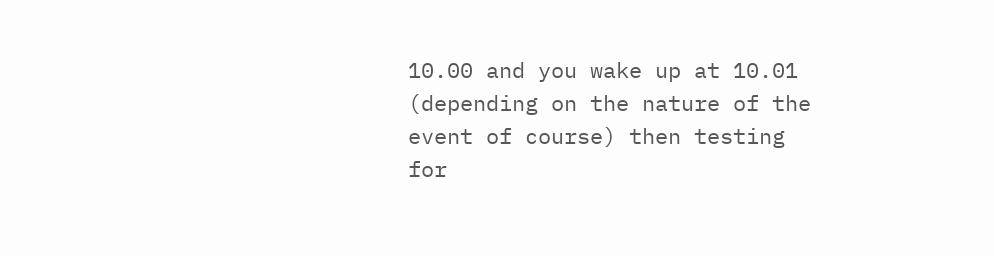10.00 and you wake up at 10.01 (depending on the nature of the event of course) then testing for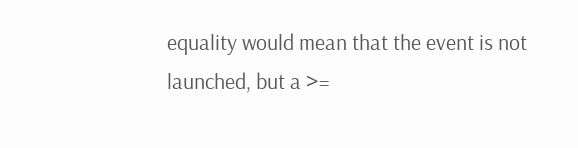equality would mean that the event is not launched, but a >=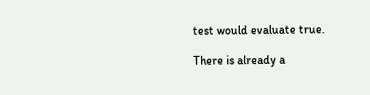test would evaluate true.

There is already a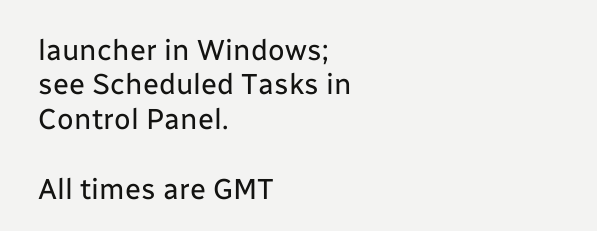launcher in Windows; see Scheduled Tasks in Control Panel.

All times are GMT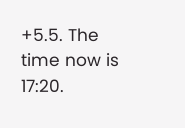+5.5. The time now is 17:20.